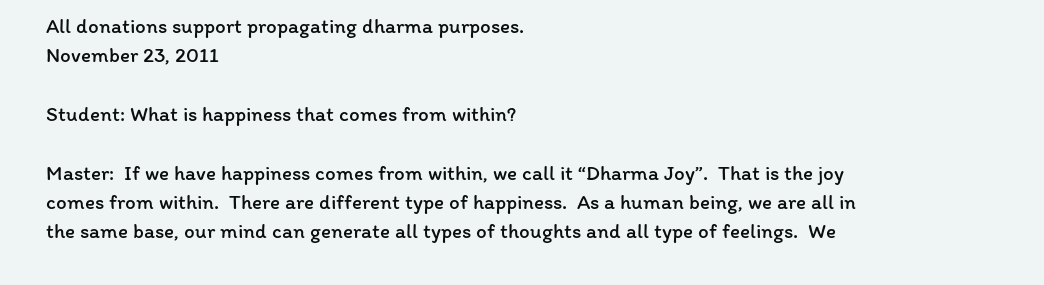All donations support propagating dharma purposes.
November 23, 2011

Student: What is happiness that comes from within?

Master:  If we have happiness comes from within, we call it “Dharma Joy”.  That is the joy comes from within.  There are different type of happiness.  As a human being, we are all in the same base, our mind can generate all types of thoughts and all type of feelings.  We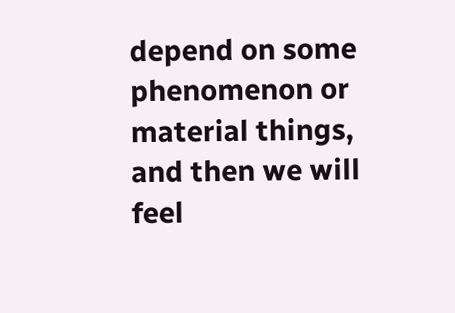depend on some phenomenon or material things, and then we will feel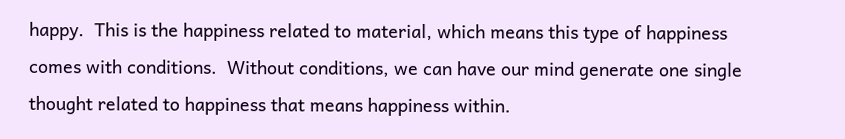happy.  This is the happiness related to material, which means this type of happiness comes with conditions.  Without conditions, we can have our mind generate one single thought related to happiness that means happiness within.